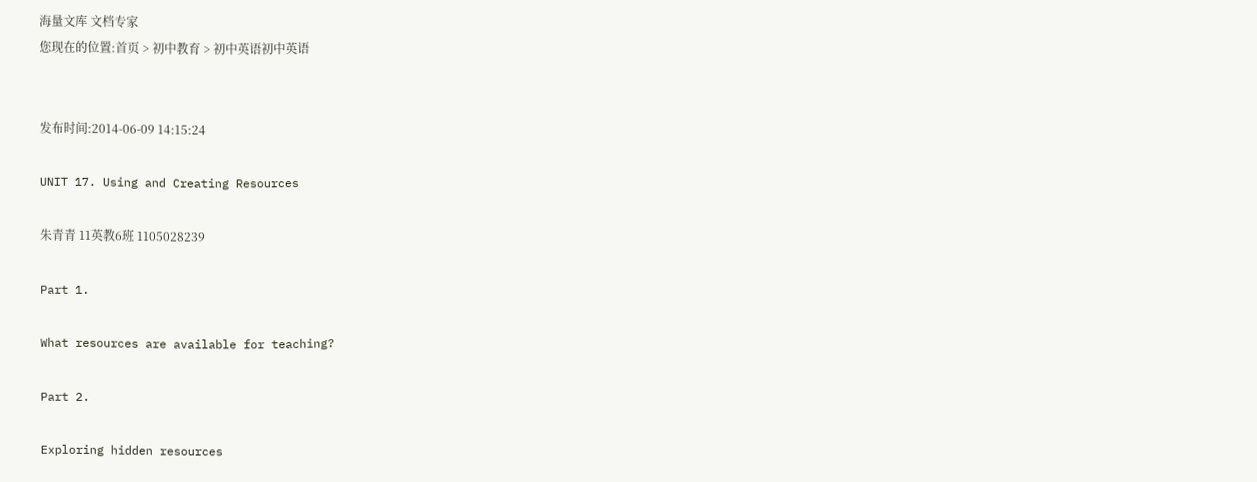海量文库 文档专家
您现在的位置:首页 > 初中教育 > 初中英语初中英语


发布时间:2014-06-09 14:15:24

UNIT 17. Using and Creating Resources

朱青青 11英教6班 1105028239

Part 1.

What resources are available for teaching?

Part 2.

Exploring hidden resources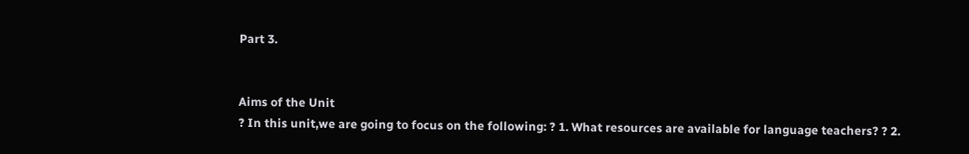Part 3.


Aims of the Unit
? In this unit,we are going to focus on the following: ? 1. What resources are available for language teachers? ? 2.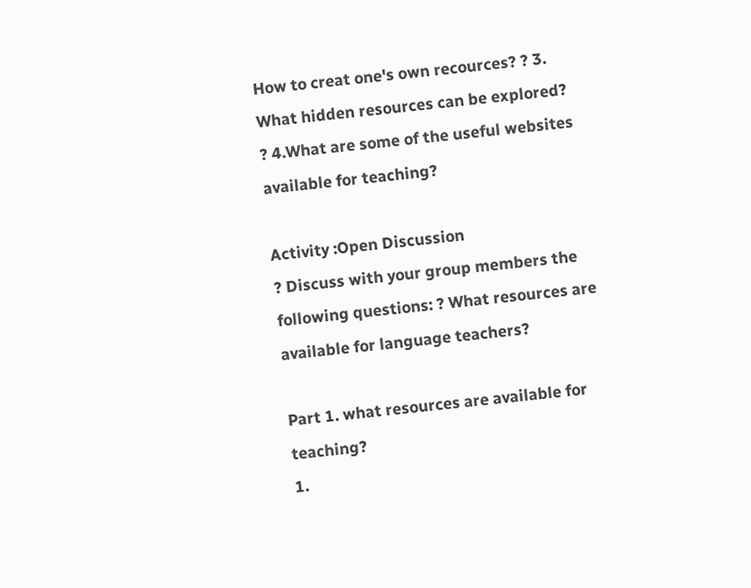How to creat one's own recources? ? 3. What hidden resources can be explored? ? 4.What are some of the useful websites available for teaching?

Activity :Open Discussion
? Discuss with your group members the following questions: ? What resources are available for language teachers?

Part 1. what resources are available for teaching?
1.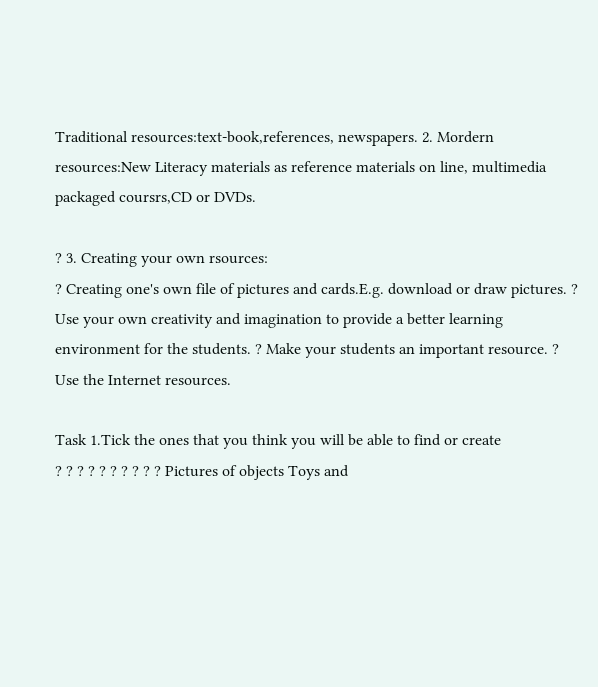Traditional resources:text-book,references, newspapers. 2. Mordern resources:New Literacy materials as reference materials on line, multimedia packaged coursrs,CD or DVDs.

? 3. Creating your own rsources:
? Creating one's own file of pictures and cards.E.g. download or draw pictures. ? Use your own creativity and imagination to provide a better learning environment for the students. ? Make your students an important resource. ? Use the Internet resources.

Task 1.Tick the ones that you think you will be able to find or create
? ? ? ? ? ? ? ? ? ? Pictures of objects Toys and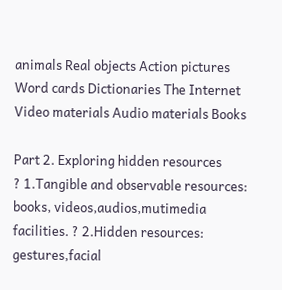animals Real objects Action pictures Word cards Dictionaries The Internet Video materials Audio materials Books

Part 2. Exploring hidden resources
? 1.Tangible and observable resources: books, videos,audios,mutimedia facilities. ? 2.Hidden resources: gestures,facial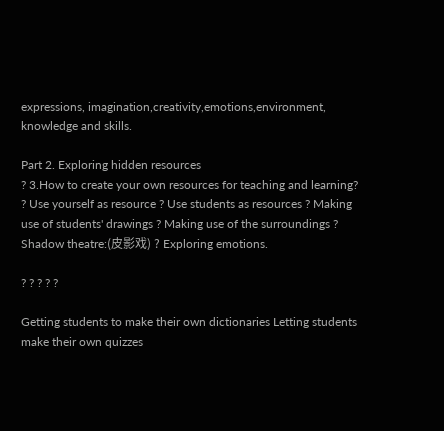expressions, imagination,creativity,emotions,environment, knowledge and skills.

Part 2. Exploring hidden resources
? 3.How to create your own resources for teaching and learning? ? Use yourself as resource ? Use students as resources ? Making use of students' drawings ? Making use of the surroundings ? Shadow theatre:(皮影戏) ? Exploring emotions.

? ? ? ? ?

Getting students to make their own dictionaries Letting students make their own quizzes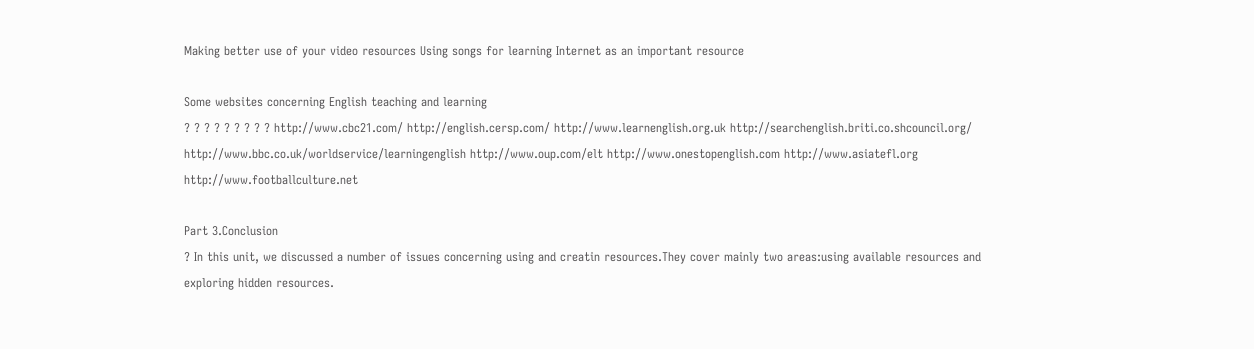Making better use of your video resources Using songs for learning Internet as an important resource

Some websites concerning English teaching and learning
? ? ? ? ? ? ? ? ? http://www.cbc21.com/ http://english.cersp.com/ http://www.learnenglish.org.uk http://searchenglish.briti.co.shcouncil.org/ http://www.bbc.co.uk/worldservice/learningenglish http://www.oup.com/elt http://www.onestopenglish.com http://www.asiatefl.org http://www.footballculture.net

Part 3.Conclusion
? In this unit, we discussed a number of issues concerning using and creatin resources.They cover mainly two areas:using available resources and exploring hidden resources.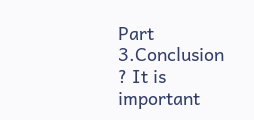Part 3.Conclusion
? It is important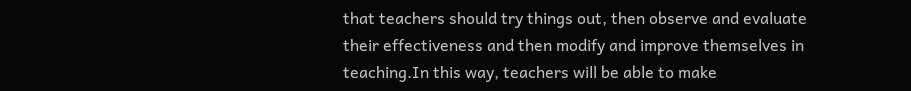that teachers should try things out, then observe and evaluate their effectiveness and then modify and improve themselves in teaching.In this way, teachers will be able to make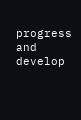progress and develop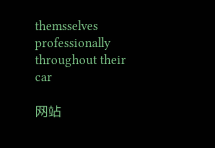themsselves professionally throughout their car

网站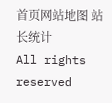首页网站地图 站长统计
All rights reserved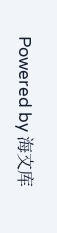Powered by 海文库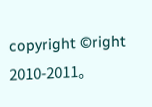copyright ©right 2010-2011。